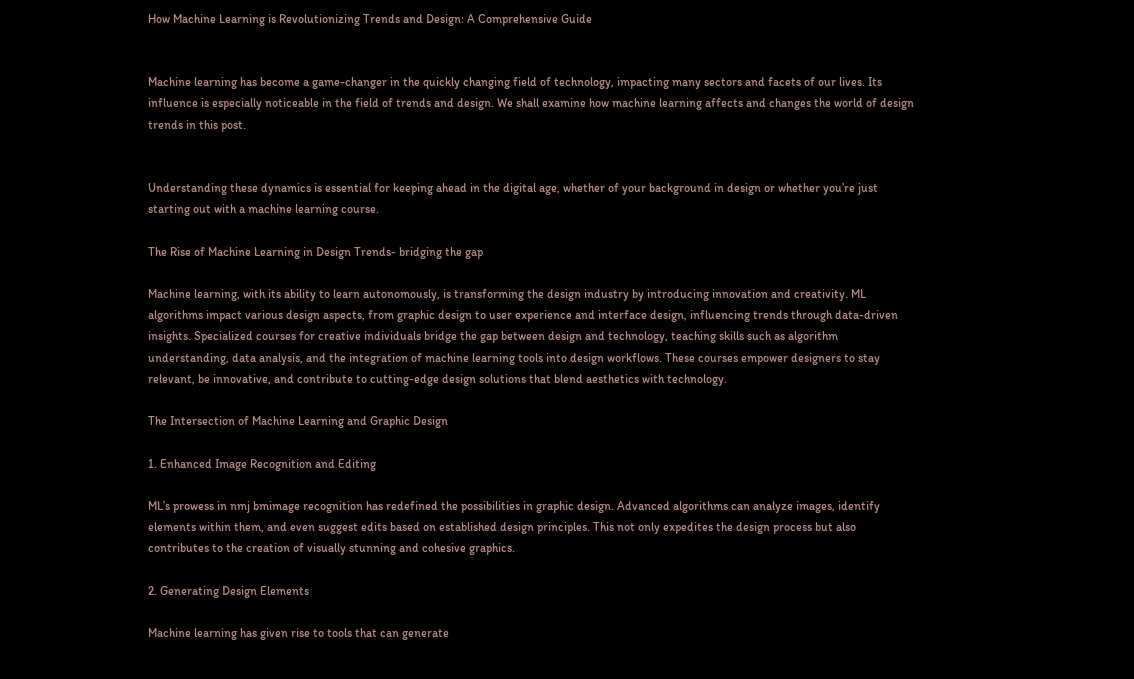How Machine Learning is Revolutionizing Trends and Design: A Comprehensive Guide


Machine learning has become a game-changer in the quickly changing field of technology, impacting many sectors and facets of our lives. Its influence is especially noticeable in the field of trends and design. We shall examine how machine learning affects and changes the world of design trends in this post.


Understanding these dynamics is essential for keeping ahead in the digital age, whether of your background in design or whether you’re just starting out with a machine learning course.

The Rise of Machine Learning in Design Trends- bridging the gap

Machine learning, with its ability to learn autonomously, is transforming the design industry by introducing innovation and creativity. ML algorithms impact various design aspects, from graphic design to user experience and interface design, influencing trends through data-driven insights. Specialized courses for creative individuals bridge the gap between design and technology, teaching skills such as algorithm understanding, data analysis, and the integration of machine learning tools into design workflows. These courses empower designers to stay relevant, be innovative, and contribute to cutting-edge design solutions that blend aesthetics with technology.

The Intersection of Machine Learning and Graphic Design

1. Enhanced Image Recognition and Editing

ML’s prowess in nmj bmimage recognition has redefined the possibilities in graphic design. Advanced algorithms can analyze images, identify elements within them, and even suggest edits based on established design principles. This not only expedites the design process but also contributes to the creation of visually stunning and cohesive graphics.

2. Generating Design Elements

Machine learning has given rise to tools that can generate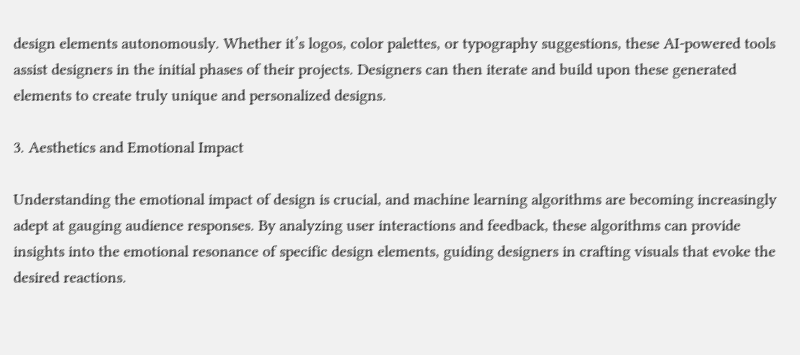design elements autonomously. Whether it’s logos, color palettes, or typography suggestions, these AI-powered tools assist designers in the initial phases of their projects. Designers can then iterate and build upon these generated elements to create truly unique and personalized designs.

3. Aesthetics and Emotional Impact

Understanding the emotional impact of design is crucial, and machine learning algorithms are becoming increasingly adept at gauging audience responses. By analyzing user interactions and feedback, these algorithms can provide insights into the emotional resonance of specific design elements, guiding designers in crafting visuals that evoke the desired reactions.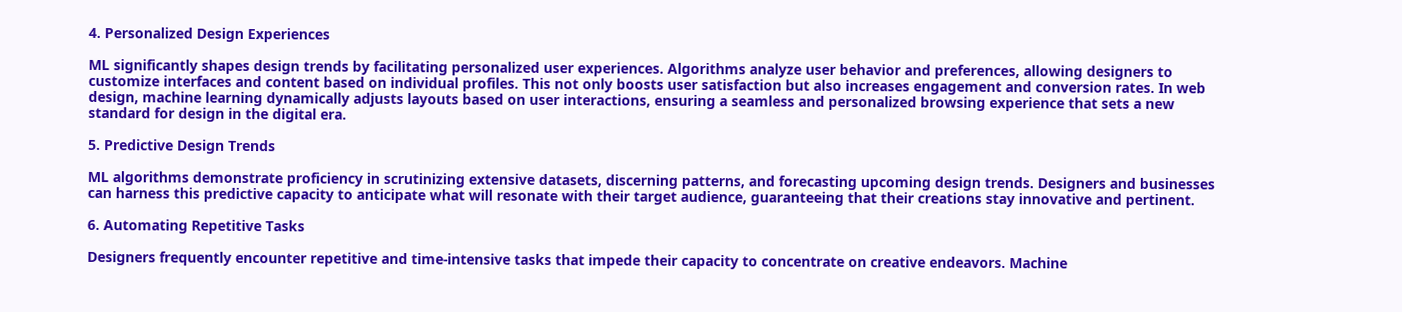4. Personalized Design Experiences

ML significantly shapes design trends by facilitating personalized user experiences. Algorithms analyze user behavior and preferences, allowing designers to customize interfaces and content based on individual profiles. This not only boosts user satisfaction but also increases engagement and conversion rates. In web design, machine learning dynamically adjusts layouts based on user interactions, ensuring a seamless and personalized browsing experience that sets a new standard for design in the digital era.

5. Predictive Design Trends

ML algorithms demonstrate proficiency in scrutinizing extensive datasets, discerning patterns, and forecasting upcoming design trends. Designers and businesses can harness this predictive capacity to anticipate what will resonate with their target audience, guaranteeing that their creations stay innovative and pertinent.

6. Automating Repetitive Tasks

Designers frequently encounter repetitive and time-intensive tasks that impede their capacity to concentrate on creative endeavors. Machine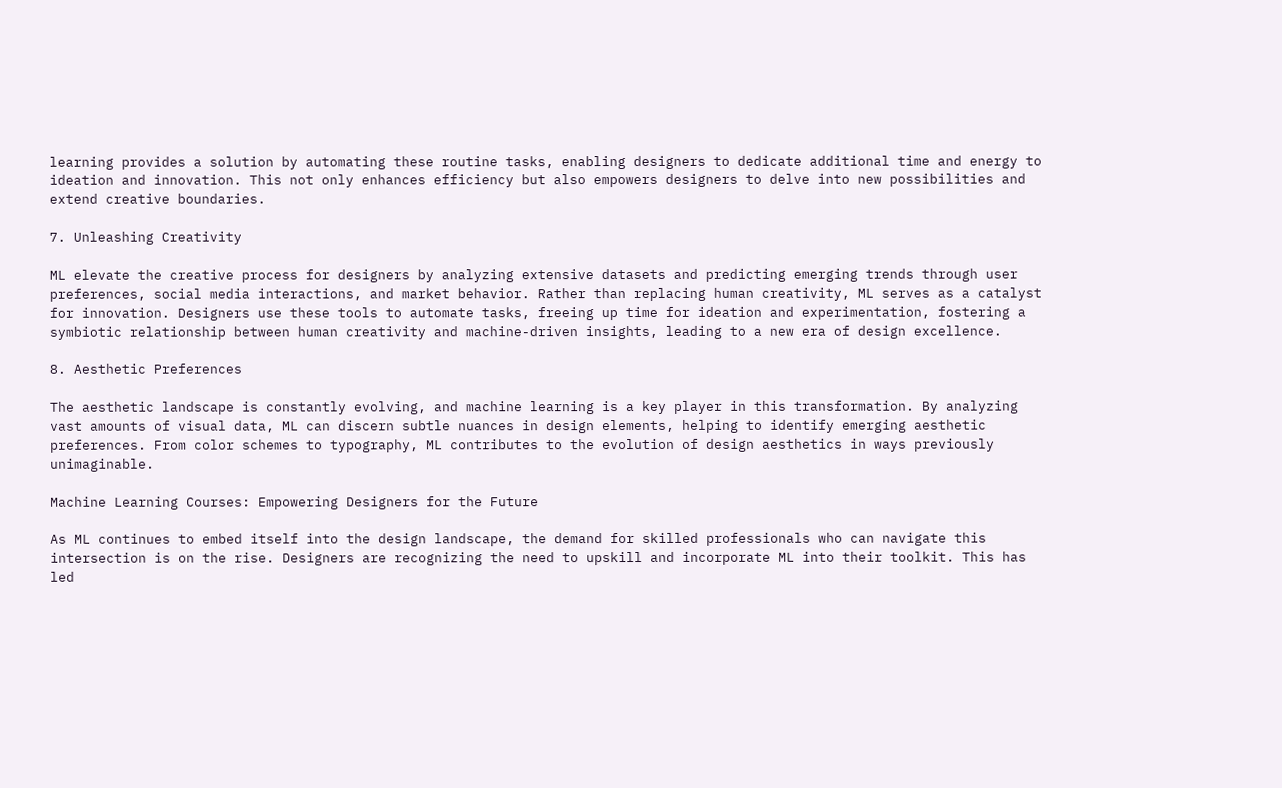learning provides a solution by automating these routine tasks, enabling designers to dedicate additional time and energy to ideation and innovation. This not only enhances efficiency but also empowers designers to delve into new possibilities and extend creative boundaries.

7. Unleashing Creativity

ML elevate the creative process for designers by analyzing extensive datasets and predicting emerging trends through user preferences, social media interactions, and market behavior. Rather than replacing human creativity, ML serves as a catalyst for innovation. Designers use these tools to automate tasks, freeing up time for ideation and experimentation, fostering a symbiotic relationship between human creativity and machine-driven insights, leading to a new era of design excellence.

8. Aesthetic Preferences

The aesthetic landscape is constantly evolving, and machine learning is a key player in this transformation. By analyzing vast amounts of visual data, ML can discern subtle nuances in design elements, helping to identify emerging aesthetic preferences. From color schemes to typography, ML contributes to the evolution of design aesthetics in ways previously unimaginable.

Machine Learning Courses: Empowering Designers for the Future

As ML continues to embed itself into the design landscape, the demand for skilled professionals who can navigate this intersection is on the rise. Designers are recognizing the need to upskill and incorporate ML into their toolkit. This has led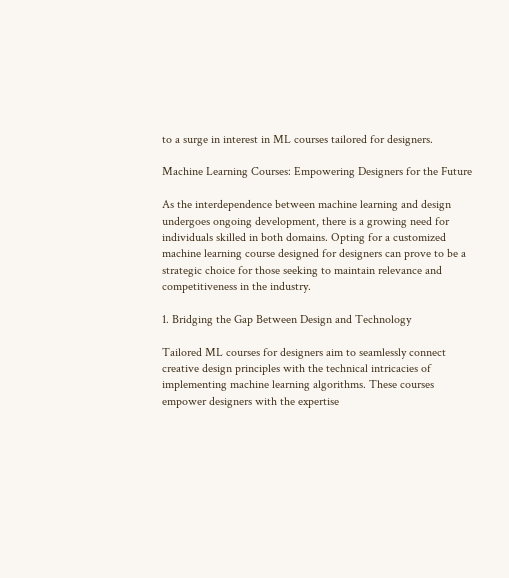to a surge in interest in ML courses tailored for designers.

Machine Learning Courses: Empowering Designers for the Future

As the interdependence between machine learning and design undergoes ongoing development, there is a growing need for individuals skilled in both domains. Opting for a customized machine learning course designed for designers can prove to be a strategic choice for those seeking to maintain relevance and competitiveness in the industry.

1. Bridging the Gap Between Design and Technology

Tailored ML courses for designers aim to seamlessly connect creative design principles with the technical intricacies of implementing machine learning algorithms. These courses empower designers with the expertise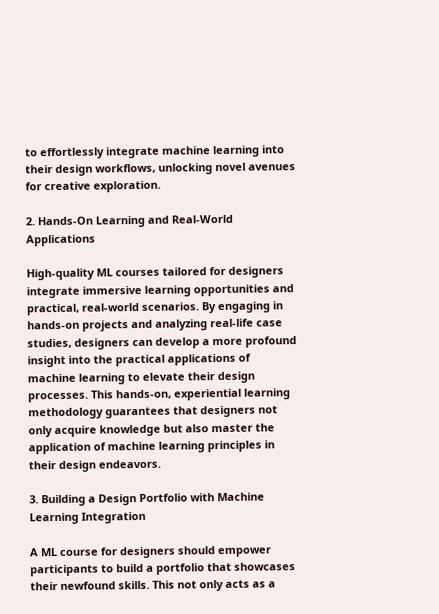to effortlessly integrate machine learning into their design workflows, unlocking novel avenues for creative exploration.

2. Hands-On Learning and Real-World Applications

High-quality ML courses tailored for designers integrate immersive learning opportunities and practical, real-world scenarios. By engaging in hands-on projects and analyzing real-life case studies, designers can develop a more profound insight into the practical applications of machine learning to elevate their design processes. This hands-on, experiential learning methodology guarantees that designers not only acquire knowledge but also master the application of machine learning principles in their design endeavors.

3. Building a Design Portfolio with Machine Learning Integration

A ML course for designers should empower participants to build a portfolio that showcases their newfound skills. This not only acts as a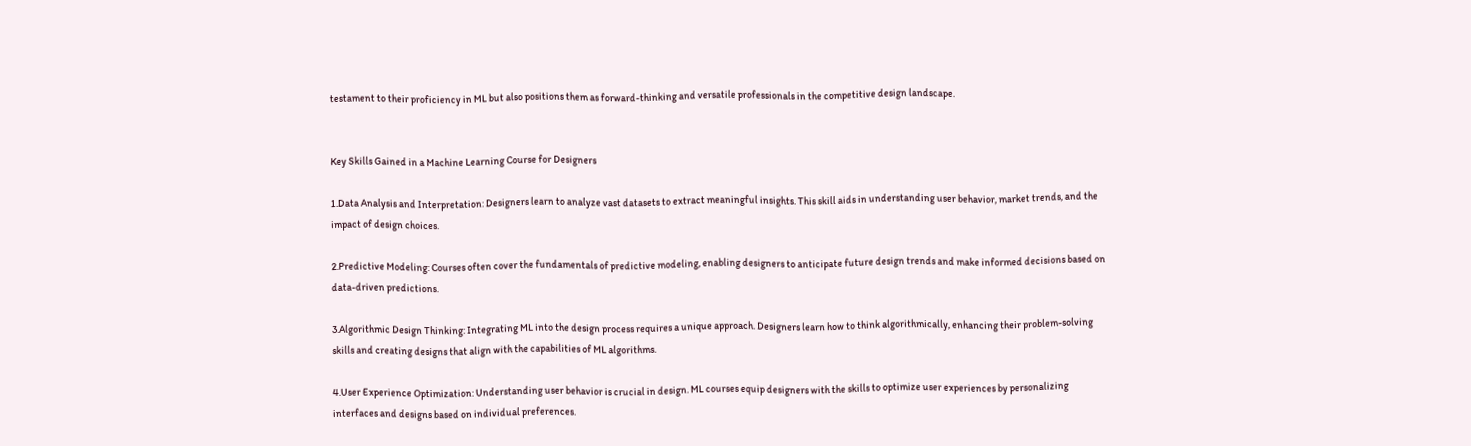testament to their proficiency in ML but also positions them as forward-thinking and versatile professionals in the competitive design landscape.


Key Skills Gained in a Machine Learning Course for Designers

1.Data Analysis and Interpretation: Designers learn to analyze vast datasets to extract meaningful insights. This skill aids in understanding user behavior, market trends, and the impact of design choices.

2.Predictive Modeling: Courses often cover the fundamentals of predictive modeling, enabling designers to anticipate future design trends and make informed decisions based on data-driven predictions.

3.Algorithmic Design Thinking: Integrating ML into the design process requires a unique approach. Designers learn how to think algorithmically, enhancing their problem-solving skills and creating designs that align with the capabilities of ML algorithms.

4.User Experience Optimization: Understanding user behavior is crucial in design. ML courses equip designers with the skills to optimize user experiences by personalizing interfaces and designs based on individual preferences.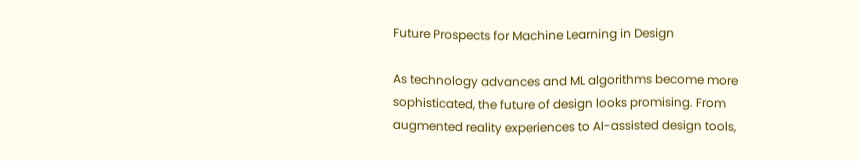Future Prospects for Machine Learning in Design

As technology advances and ML algorithms become more sophisticated, the future of design looks promising. From augmented reality experiences to AI-assisted design tools,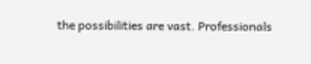the possibilities are vast. Professionals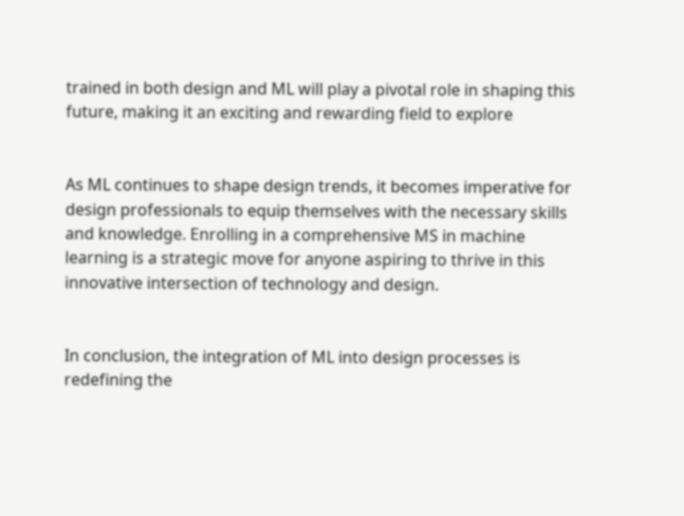trained in both design and ML will play a pivotal role in shaping this future, making it an exciting and rewarding field to explore


As ML continues to shape design trends, it becomes imperative for design professionals to equip themselves with the necessary skills and knowledge. Enrolling in a comprehensive MS in machine learning is a strategic move for anyone aspiring to thrive in this innovative intersection of technology and design.


In conclusion, the integration of ML into design processes is redefining the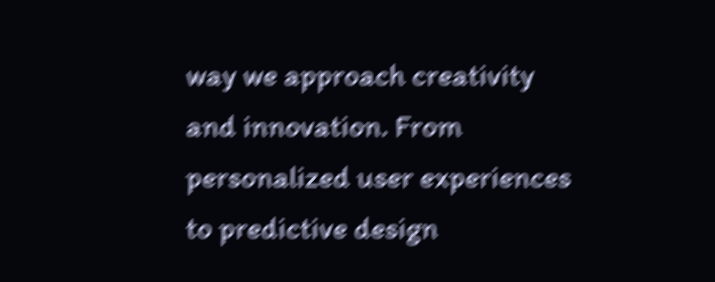way we approach creativity and innovation. From personalized user experiences to predictive design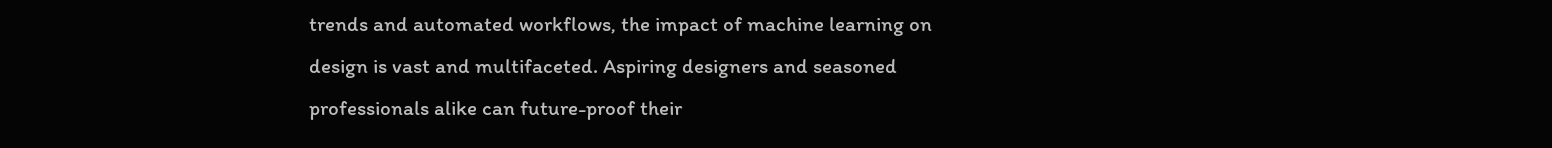trends and automated workflows, the impact of machine learning on design is vast and multifaceted. Aspiring designers and seasoned professionals alike can future-proof their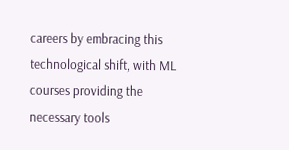careers by embracing this technological shift, with ML courses providing the necessary tools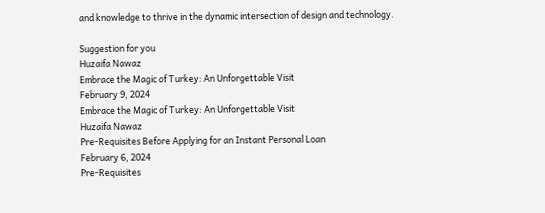and knowledge to thrive in the dynamic intersection of design and technology.

Suggestion for you
Huzaifa Nawaz
Embrace the Magic of Turkey: An Unforgettable Visit
February 9, 2024
Embrace the Magic of Turkey: An Unforgettable Visit
Huzaifa Nawaz
Pre-Requisites Before Applying for an Instant Personal Loan
February 6, 2024
Pre-Requisites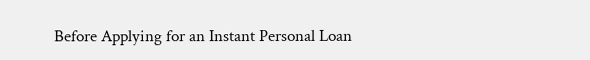Before Applying for an Instant Personal Loan